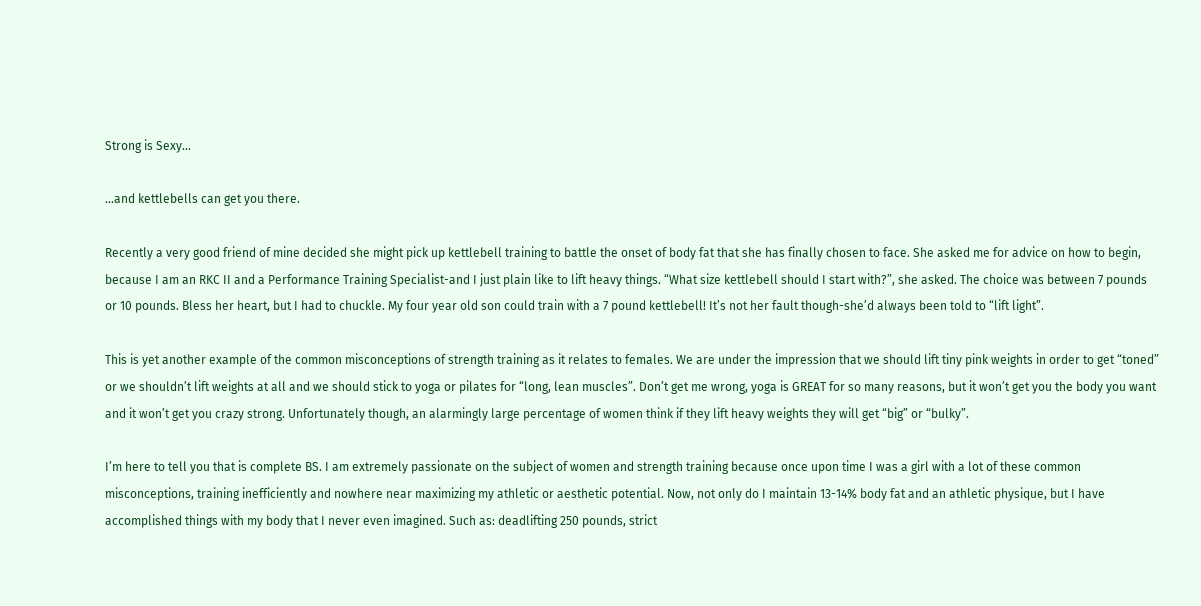Strong is Sexy…

…and kettlebells can get you there.

Recently a very good friend of mine decided she might pick up kettlebell training to battle the onset of body fat that she has finally chosen to face. She asked me for advice on how to begin, because I am an RKC II and a Performance Training Specialist-and I just plain like to lift heavy things. “What size kettlebell should I start with?”, she asked. The choice was between 7 pounds or 10 pounds. Bless her heart, but I had to chuckle. My four year old son could train with a 7 pound kettlebell! It’s not her fault though-she’d always been told to “lift light”.

This is yet another example of the common misconceptions of strength training as it relates to females. We are under the impression that we should lift tiny pink weights in order to get “toned” or we shouldn’t lift weights at all and we should stick to yoga or pilates for “long, lean muscles”. Don’t get me wrong, yoga is GREAT for so many reasons, but it won’t get you the body you want and it won’t get you crazy strong. Unfortunately though, an alarmingly large percentage of women think if they lift heavy weights they will get “big” or “bulky”.

I’m here to tell you that is complete BS. I am extremely passionate on the subject of women and strength training because once upon time I was a girl with a lot of these common misconceptions, training inefficiently and nowhere near maximizing my athletic or aesthetic potential. Now, not only do I maintain 13-14% body fat and an athletic physique, but I have accomplished things with my body that I never even imagined. Such as: deadlifting 250 pounds, strict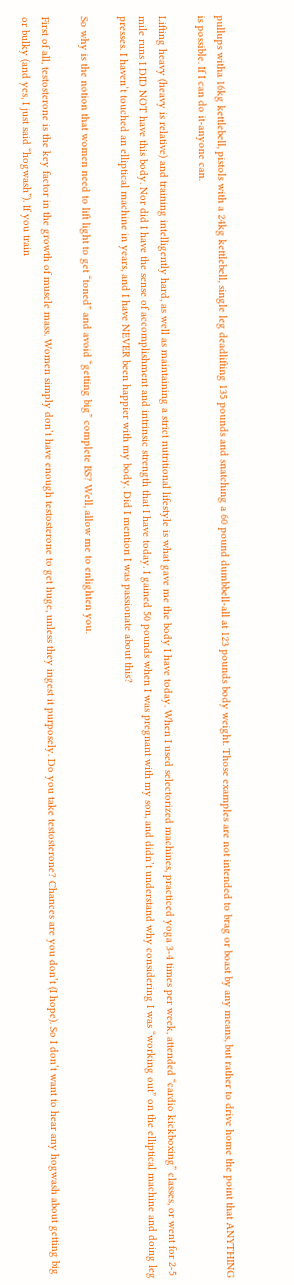pullups witha 16kg kettlebell, pistols with a 24kg kettlebell, single leg deadlifting 135 pounds and snatching a 60 pound dumbbell-all at 123 pounds body weight. Those examples are not intended to brag or boast by any means, but rather to drive home the point that ANYTHING is possible. If I can do it-anyone can.

Lifting heavy (heavy is relative) and training intelligently hard, as well as maintaining a strict nutritional lifestyle is what gave me the body I have today. When I used selectorized machines, practiced yoga 3-4 times per week, attended “cardio kickboxing” classes, or went for 2-5 mile runs I DID NOT have this body. Nor did I have the sense of accomplishment and intrinsic strength that I have today. I gained 50 pounds when I was pregnant with my son, and didn’t understand why considering I was “working out” on the elliptical machine and doing leg presses. I haven’t touched an elliptical machine in years, and I have NEVER been happier with my body. Did I mention I was passionate about this?

So why is the notion that women need to lift light to get “toned” and avoid “getting big” complete BS? Well, allow me to enlighten you.

First of all, testosterone is the key factor in the growth of muscle mass. Women simply don’t have enough testosterone to get huge, unless they ingest it purposely. Do you take testosterone? Chances are you don’t (I hope). So I don’t want to hear any hogwash about getting big or bulky (and yes, I just said “hogwash”). If you train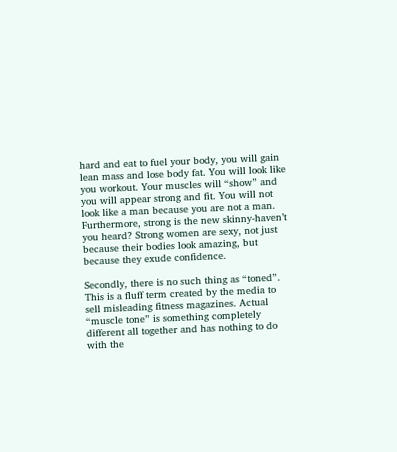hard and eat to fuel your body, you will gain lean mass and lose body fat. You will look like you workout. Your muscles will “show” and you will appear strong and fit. You will not look like a man because you are not a man. Furthermore, strong is the new skinny-haven’t you heard? Strong women are sexy, not just because their bodies look amazing, but because they exude confidence.

Secondly, there is no such thing as “toned”. This is a fluff term created by the media to sell misleading fitness magazines. Actual “muscle tone” is something completely different all together and has nothing to do with the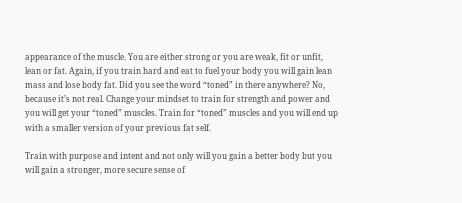appearance of the muscle. You are either strong or you are weak, fit or unfit, lean or fat. Again, if you train hard and eat to fuel your body you will gain lean mass and lose body fat. Did you see the word “toned” in there anywhere? No, because it’s not real. Change your mindset to train for strength and power and you will get your “toned” muscles. Train for “toned” muscles and you will end up with a smaller version of your previous fat self.

Train with purpose and intent and not only will you gain a better body but you will gain a stronger, more secure sense of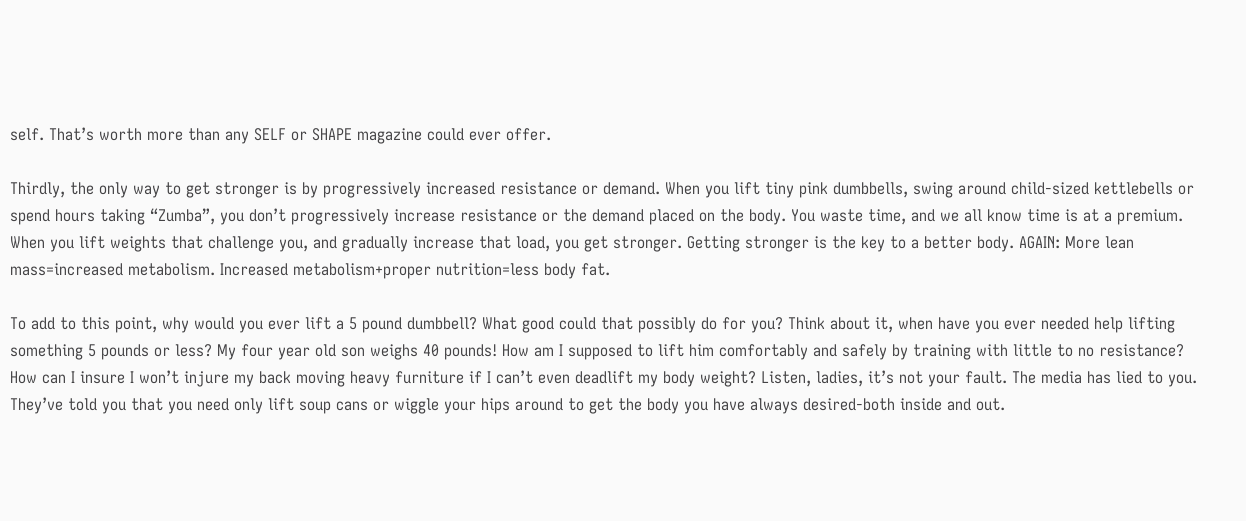self. That’s worth more than any SELF or SHAPE magazine could ever offer.

Thirdly, the only way to get stronger is by progressively increased resistance or demand. When you lift tiny pink dumbbells, swing around child-sized kettlebells or spend hours taking “Zumba”, you don’t progressively increase resistance or the demand placed on the body. You waste time, and we all know time is at a premium. When you lift weights that challenge you, and gradually increase that load, you get stronger. Getting stronger is the key to a better body. AGAIN: More lean mass=increased metabolism. Increased metabolism+proper nutrition=less body fat.

To add to this point, why would you ever lift a 5 pound dumbbell? What good could that possibly do for you? Think about it, when have you ever needed help lifting something 5 pounds or less? My four year old son weighs 40 pounds! How am I supposed to lift him comfortably and safely by training with little to no resistance? How can I insure I won’t injure my back moving heavy furniture if I can’t even deadlift my body weight? Listen, ladies, it’s not your fault. The media has lied to you. They’ve told you that you need only lift soup cans or wiggle your hips around to get the body you have always desired-both inside and out.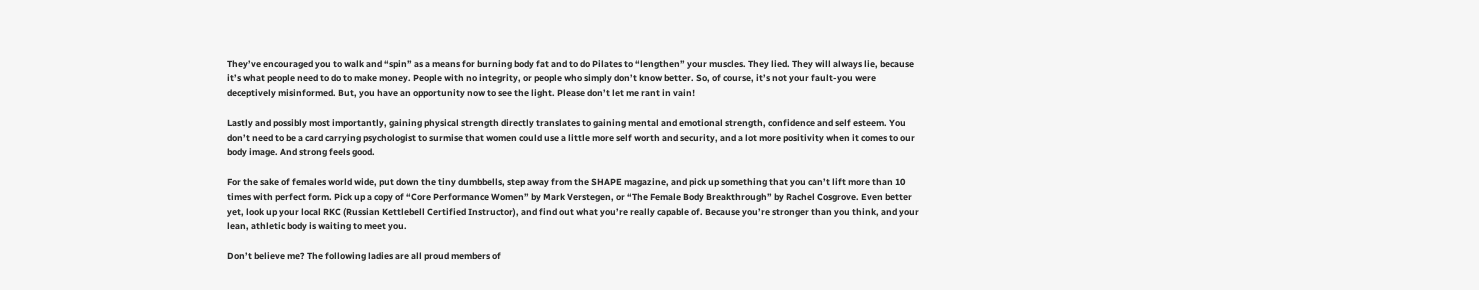They’ve encouraged you to walk and “spin” as a means for burning body fat and to do Pilates to “lengthen” your muscles. They lied. They will always lie, because it’s what people need to do to make money. People with no integrity, or people who simply don’t know better. So, of course, it’s not your fault-you were deceptively misinformed. But, you have an opportunity now to see the light. Please don’t let me rant in vain!

Lastly and possibly most importantly, gaining physical strength directly translates to gaining mental and emotional strength, confidence and self esteem. You don’t need to be a card carrying psychologist to surmise that women could use a little more self worth and security, and a lot more positivity when it comes to our body image. And strong feels good.

For the sake of females world wide, put down the tiny dumbbells, step away from the SHAPE magazine, and pick up something that you can’t lift more than 10 times with perfect form. Pick up a copy of “Core Performance Women” by Mark Verstegen, or “The Female Body Breakthrough” by Rachel Cosgrove. Even better yet, look up your local RKC (Russian Kettlebell Certified Instructor), and find out what you’re really capable of. Because you’re stronger than you think, and your lean, athletic body is waiting to meet you.

Don’t believe me? The following ladies are all proud members of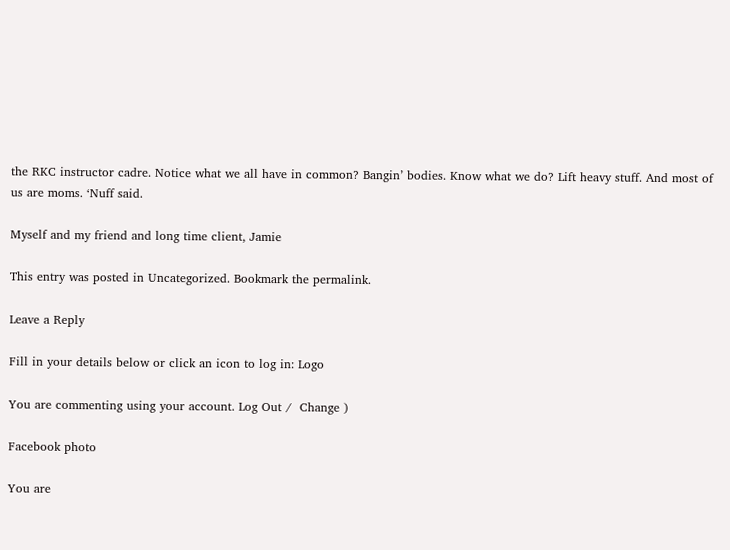the RKC instructor cadre. Notice what we all have in common? Bangin’ bodies. Know what we do? Lift heavy stuff. And most of us are moms. ‘Nuff said.

Myself and my friend and long time client, Jamie

This entry was posted in Uncategorized. Bookmark the permalink.

Leave a Reply

Fill in your details below or click an icon to log in: Logo

You are commenting using your account. Log Out /  Change )

Facebook photo

You are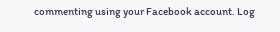commenting using your Facebook account. Log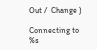Out /  Change )

Connecting to %s